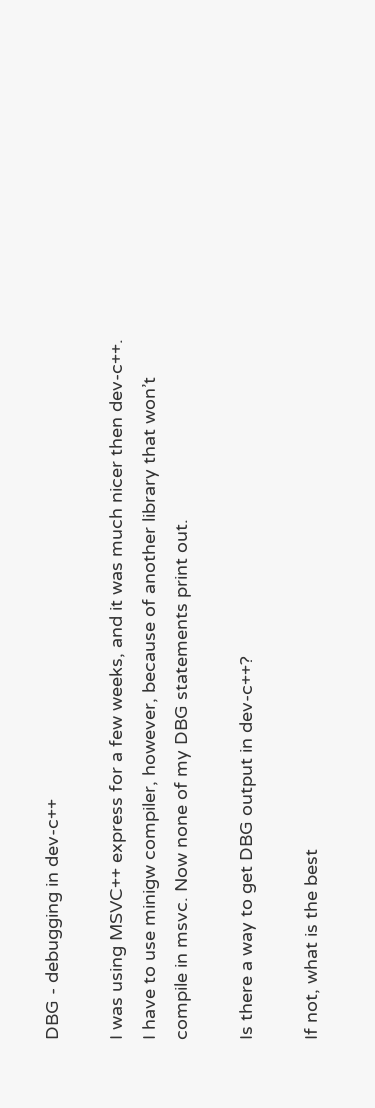DBG - debugging in dev-c++

I was using MSVC++ express for a few weeks, and it was much nicer then dev-c++.
I have to use minigw compiler, however, because of another library that won’t compile in msvc. Now none of my DBG statements print out.

Is there a way to get DBG output in dev-c++?

If not, what is the best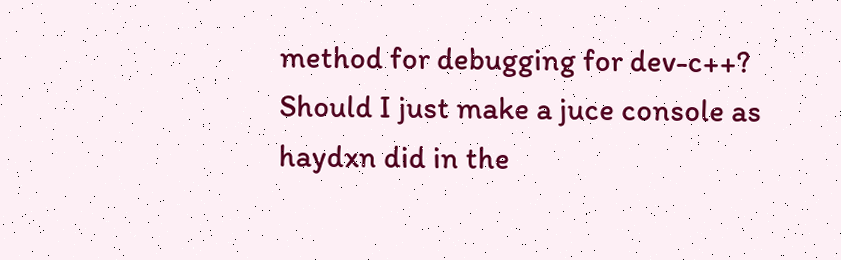method for debugging for dev-c++? Should I just make a juce console as haydxn did in the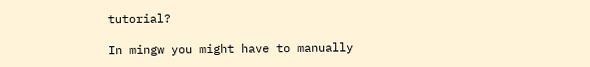tutorial?

In mingw you might have to manually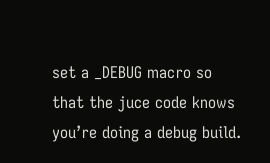set a _DEBUG macro so that the juce code knows you’re doing a debug build.